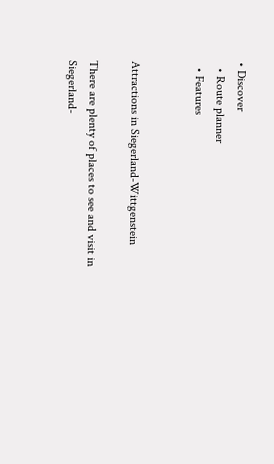• Discover
  • Route planner
  • Features


Attractions in Siegerland-Wittgenstein

There are plenty of places to see and visit in Siegerland-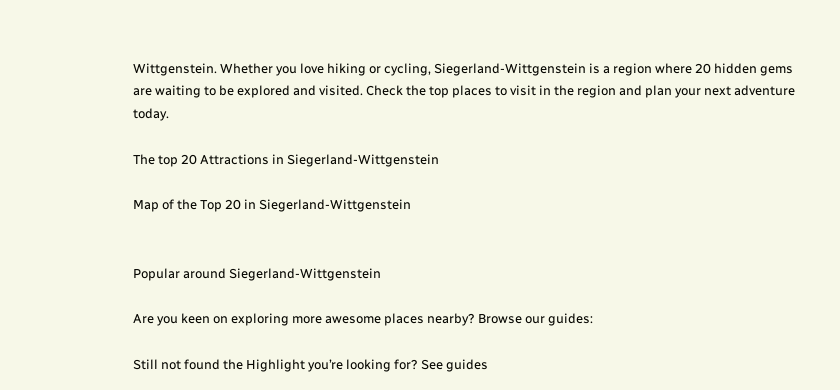Wittgenstein. Whether you love hiking or cycling, Siegerland-Wittgenstein is a region where 20 hidden gems are waiting to be explored and visited. Check the top places to visit in the region and plan your next adventure today.

The top 20 Attractions in Siegerland-Wittgenstein

Map of the Top 20 in Siegerland-Wittgenstein


Popular around Siegerland-Wittgenstein

Are you keen on exploring more awesome places nearby? Browse our guides:

Still not found the Highlight you’re looking for? See guides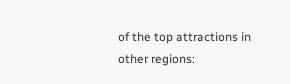of the top attractions in other regions: